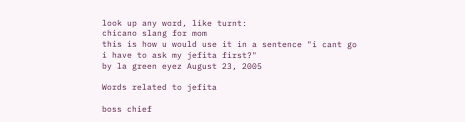look up any word, like turnt:
chicano slang for mom
this is how u would use it in a sentence "i cant go i have to ask my jefita first?"
by la green eyez August 23, 2005

Words related to jefita

boss chief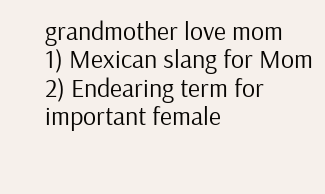grandmother love mom
1) Mexican slang for Mom
2) Endearing term for important female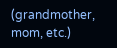(grandmother, mom, etc.)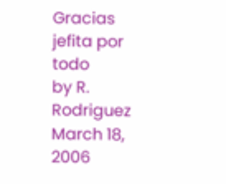Gracias jefita por todo
by R. Rodriguez March 18, 2006